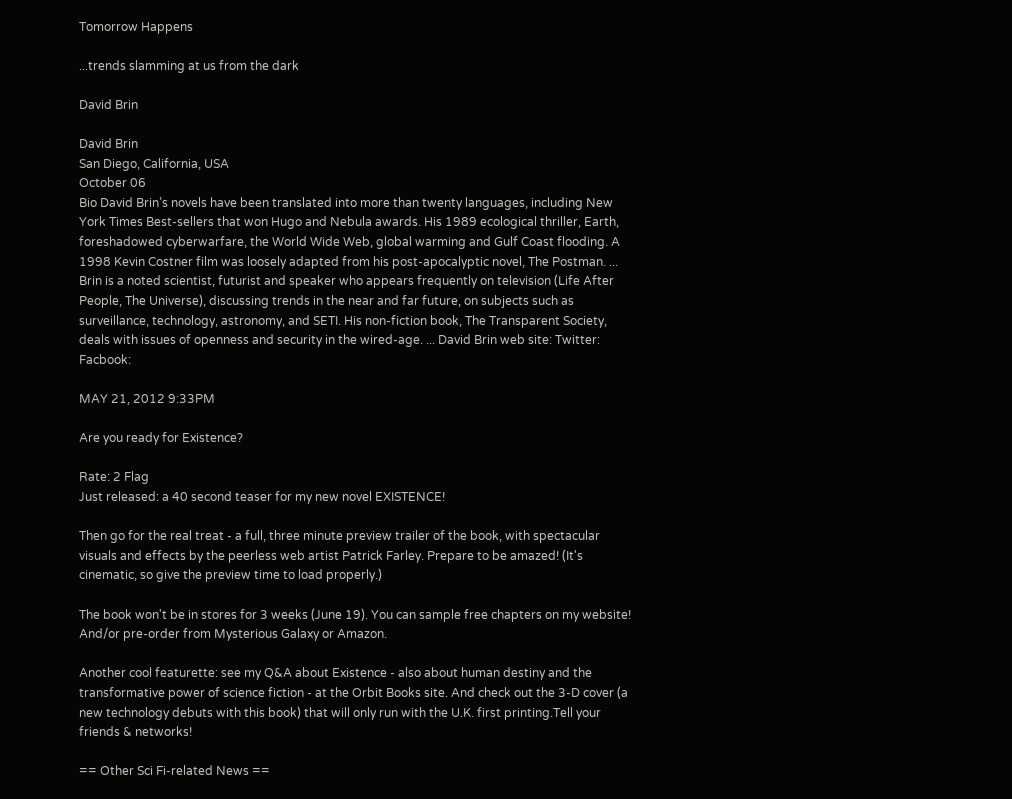Tomorrow Happens

...trends slamming at us from the dark

David Brin

David Brin
San Diego, California, USA
October 06
Bio David Brin’s novels have been translated into more than twenty languages, including New York Times Best-sellers that won Hugo and Nebula awards. His 1989 ecological thriller, Earth, foreshadowed cyberwarfare, the World Wide Web, global warming and Gulf Coast flooding. A 1998 Kevin Costner film was loosely adapted from his post-apocalyptic novel, The Postman. ... Brin is a noted scientist, futurist and speaker who appears frequently on television (Life After People, The Universe), discussing trends in the near and far future, on subjects such as surveillance, technology, astronomy, and SETI. His non-fiction book, The Transparent Society, deals with issues of openness and security in the wired-age. ... David Brin web site: Twitter: Facbook:

MAY 21, 2012 9:33PM

Are you ready for Existence?

Rate: 2 Flag
Just released: a 40 second teaser for my new novel EXISTENCE!

Then go for the real treat - a full, three minute preview trailer of the book, with spectacular visuals and effects by the peerless web artist Patrick Farley. Prepare to be amazed! (It's cinematic, so give the preview time to load properly.)

The book won't be in stores for 3 weeks (June 19). You can sample free chapters on my website! And/or pre-order from Mysterious Galaxy or Amazon.

Another cool featurette: see my Q&A about Existence - also about human destiny and the transformative power of science fiction - at the Orbit Books site. And check out the 3-D cover (a new technology debuts with this book) that will only run with the U.K. first printing.Tell your friends & networks!

== Other Sci Fi-related News ==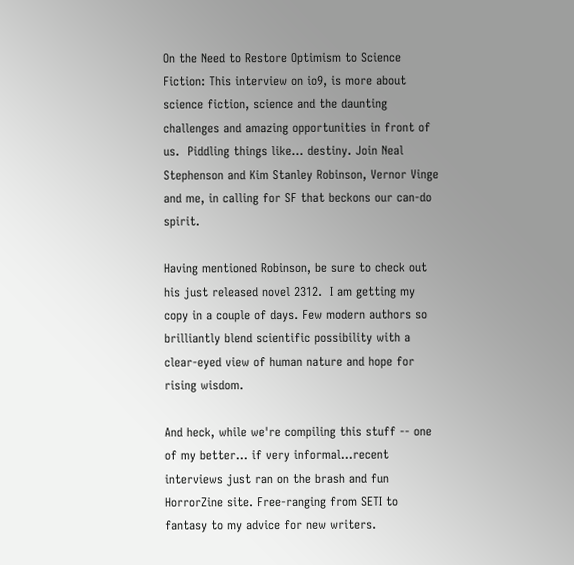On the Need to Restore Optimism to Science Fiction: This interview on io9, is more about science fiction, science and the daunting challenges and amazing opportunities in front of us.  Piddling things like... destiny. Join Neal Stephenson and Kim Stanley Robinson, Vernor Vinge and me, in calling for SF that beckons our can-do spirit.

Having mentioned Robinson, be sure to check out his just released novel 2312.  I am getting my copy in a couple of days. Few modern authors so brilliantly blend scientific possibility with a clear-eyed view of human nature and hope for rising wisdom.

And heck, while we're compiling this stuff -- one of my better... if very informal...recent interviews just ran on the brash and fun HorrorZine site. Free-ranging from SETI to fantasy to my advice for new writers.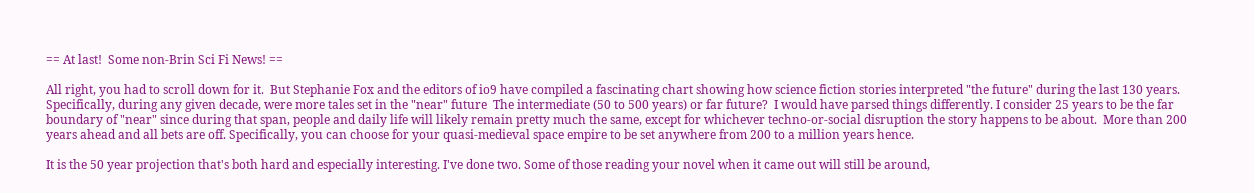== At last!  Some non-Brin Sci Fi News! ==

All right, you had to scroll down for it.  But Stephanie Fox and the editors of io9 have compiled a fascinating chart showing how science fiction stories interpreted "the future" during the last 130 years. Specifically, during any given decade, were more tales set in the "near" future  The intermediate (50 to 500 years) or far future?  I would have parsed things differently. I consider 25 years to be the far boundary of "near" since during that span, people and daily life will likely remain pretty much the same, except for whichever techno-or-social disruption the story happens to be about.  More than 200 years ahead and all bets are off. Specifically, you can choose for your quasi-medieval space empire to be set anywhere from 200 to a million years hence.

It is the 50 year projection that's both hard and especially interesting. I've done two. Some of those reading your novel when it came out will still be around,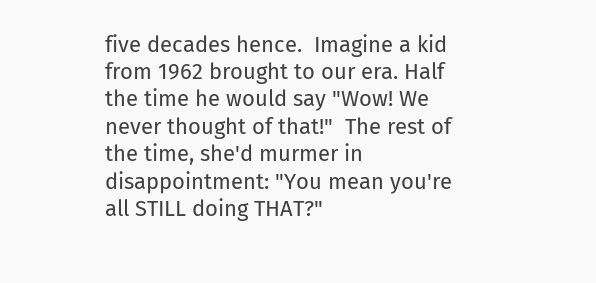five decades hence.  Imagine a kid from 1962 brought to our era. Half the time he would say "Wow! We never thought of that!"  The rest of the time, she'd murmer in disappointment: "You mean you're all STILL doing THAT?"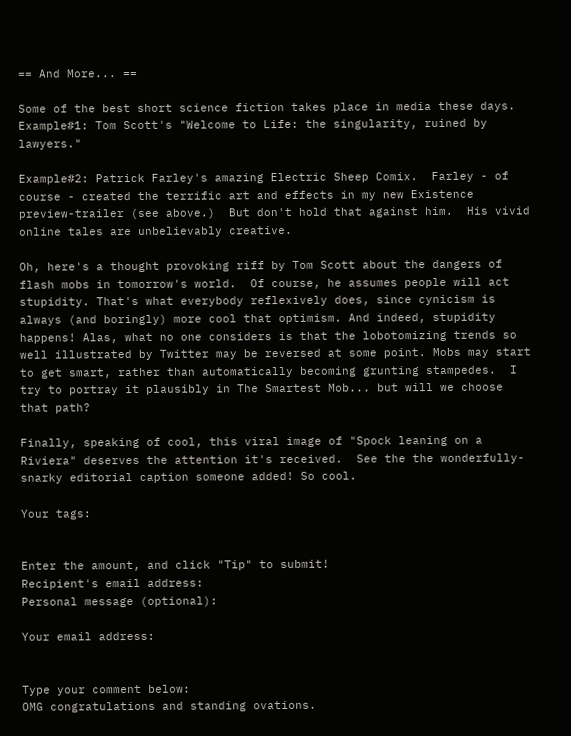== And More... ==

Some of the best short science fiction takes place in media these days.  Example#1: Tom Scott's "Welcome to Life: the singularity, ruined by lawyers."

Example#2: Patrick Farley's amazing Electric Sheep Comix.  Farley - of course - created the terrific art and effects in my new Existence preview-trailer (see above.)  But don't hold that against him.  His vivid online tales are unbelievably creative.

Oh, here's a thought provoking riff by Tom Scott about the dangers of flash mobs in tomorrow's world.  Of course, he assumes people will act stupidity. That's what everybody reflexively does, since cynicism is always (and boringly) more cool that optimism. And indeed, stupidity happens! Alas, what no one considers is that the lobotomizing trends so well illustrated by Twitter may be reversed at some point. Mobs may start to get smart, rather than automatically becoming grunting stampedes.  I try to portray it plausibly in The Smartest Mob... but will we choose that path?

Finally, speaking of cool, this viral image of "Spock leaning on a Riviera" deserves the attention it's received.  See the the wonderfully-snarky editorial caption someone added! So cool.

Your tags:


Enter the amount, and click "Tip" to submit!
Recipient's email address:
Personal message (optional):

Your email address:


Type your comment below:
OMG congratulations and standing ovations.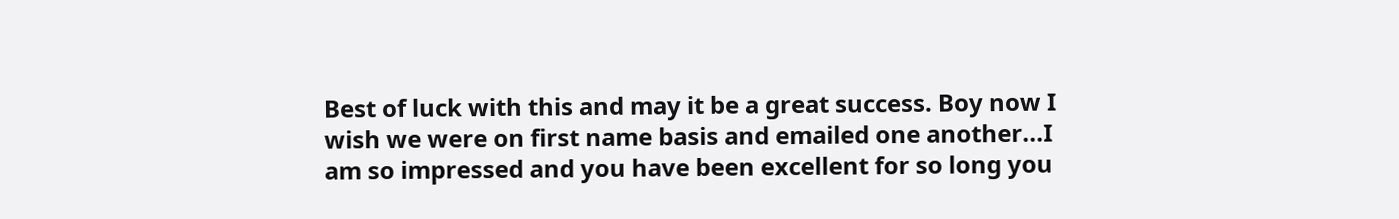Best of luck with this and may it be a great success. Boy now I wish we were on first name basis and emailed one another...I am so impressed and you have been excellent for so long you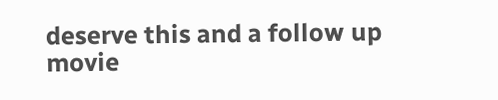deserve this and a follow up movie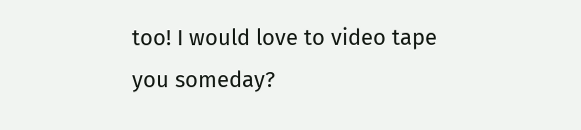too! I would love to video tape you someday?